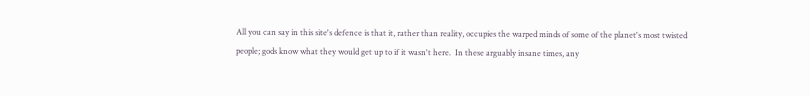All you can say in this site's defence is that it, rather than reality, occupies the warped minds of some of the planet's most twisted people; gods know what they would get up to if it wasn't here.  In these arguably insane times, any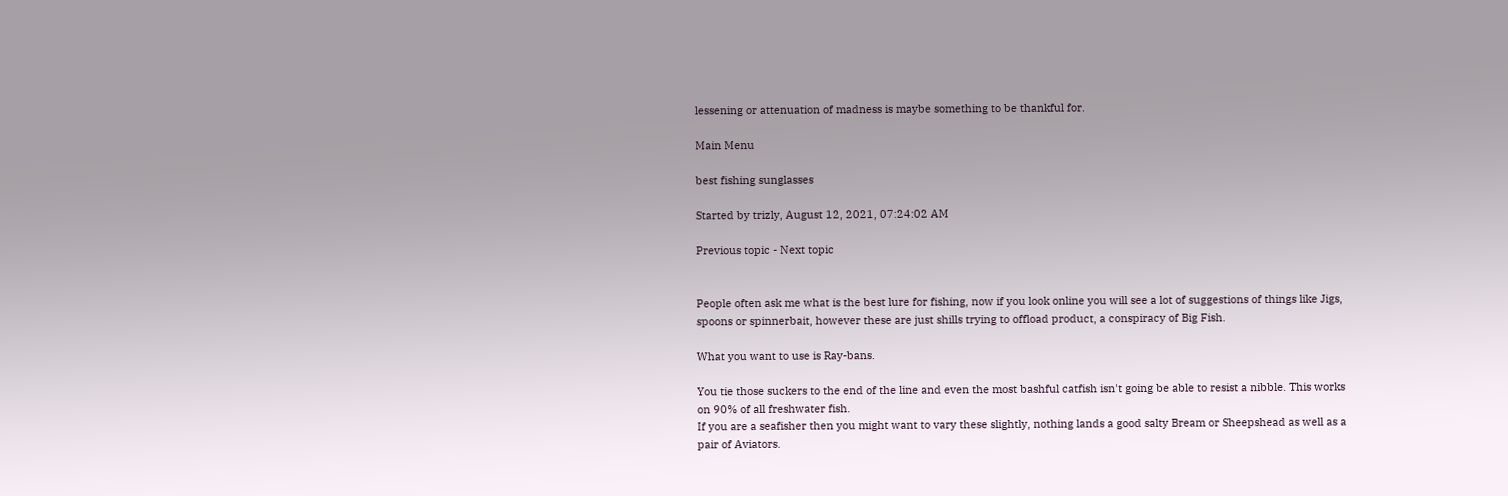lessening or attenuation of madness is maybe something to be thankful for.

Main Menu

best fishing sunglasses

Started by trizly, August 12, 2021, 07:24:02 AM

Previous topic - Next topic


People often ask me what is the best lure for fishing, now if you look online you will see a lot of suggestions of things like Jigs, spoons or spinnerbait, however these are just shills trying to offload product, a conspiracy of Big Fish.

What you want to use is Ray-bans.

You tie those suckers to the end of the line and even the most bashful catfish isn't going be able to resist a nibble. This works on 90% of all freshwater fish.
If you are a seafisher then you might want to vary these slightly, nothing lands a good salty Bream or Sheepshead as well as a pair of Aviators.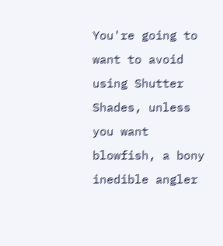You're going to want to avoid using Shutter Shades, unless you want blowfish, a bony inedible angler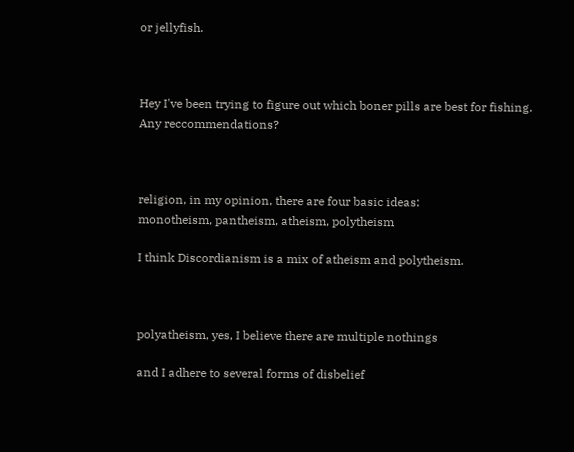or jellyfish.



Hey I've been trying to figure out which boner pills are best for fishing. Any reccommendations?



religion, in my opinion, there are four basic ideas:
monotheism, pantheism, atheism, polytheism

I think Discordianism is a mix of atheism and polytheism.



polyatheism, yes, I believe there are multiple nothings

and I adhere to several forms of disbelief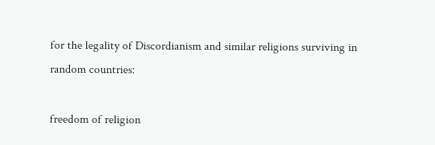for the legality of Discordianism and similar religions surviving in random countries:

freedom of religion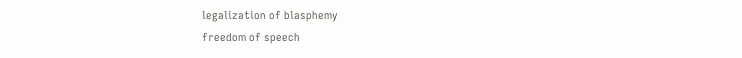legalization of blasphemy
freedom of speech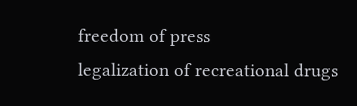freedom of press
legalization of recreational drugs